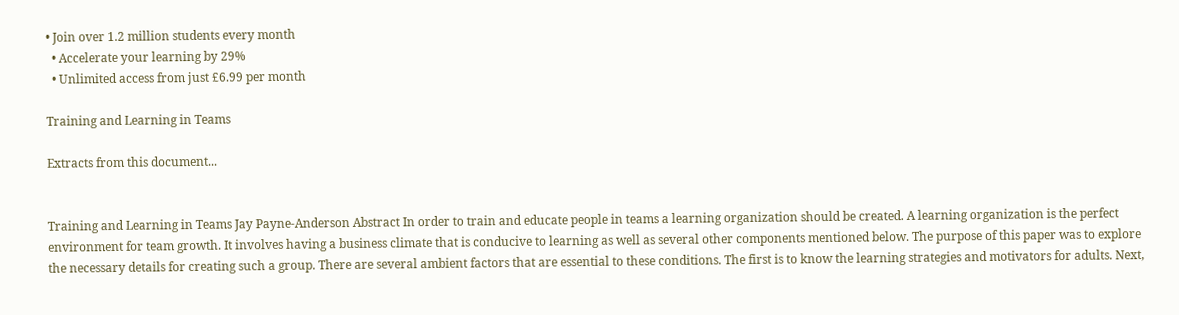• Join over 1.2 million students every month
  • Accelerate your learning by 29%
  • Unlimited access from just £6.99 per month

Training and Learning in Teams

Extracts from this document...


Training and Learning in Teams Jay Payne-Anderson Abstract In order to train and educate people in teams a learning organization should be created. A learning organization is the perfect environment for team growth. It involves having a business climate that is conducive to learning as well as several other components mentioned below. The purpose of this paper was to explore the necessary details for creating such a group. There are several ambient factors that are essential to these conditions. The first is to know the learning strategies and motivators for adults. Next,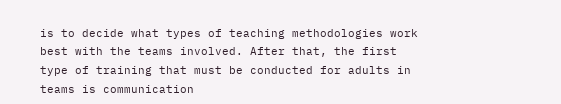is to decide what types of teaching methodologies work best with the teams involved. After that, the first type of training that must be conducted for adults in teams is communication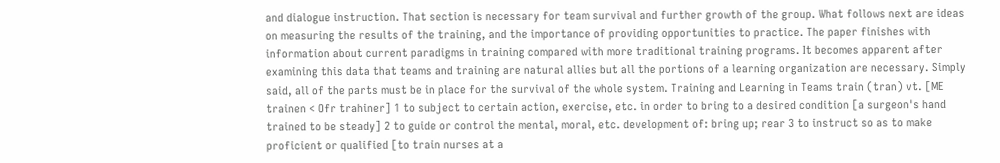and dialogue instruction. That section is necessary for team survival and further growth of the group. What follows next are ideas on measuring the results of the training, and the importance of providing opportunities to practice. The paper finishes with information about current paradigms in training compared with more traditional training programs. It becomes apparent after examining this data that teams and training are natural allies but all the portions of a learning organization are necessary. Simply said, all of the parts must be in place for the survival of the whole system. Training and Learning in Teams train (tran) vt. [ME trainen < Ofr trahiner] 1 to subject to certain action, exercise, etc. in order to bring to a desired condition [a surgeon's hand trained to be steady] 2 to guide or control the mental, moral, etc. development of: bring up; rear 3 to instruct so as to make proficient or qualified [to train nurses at a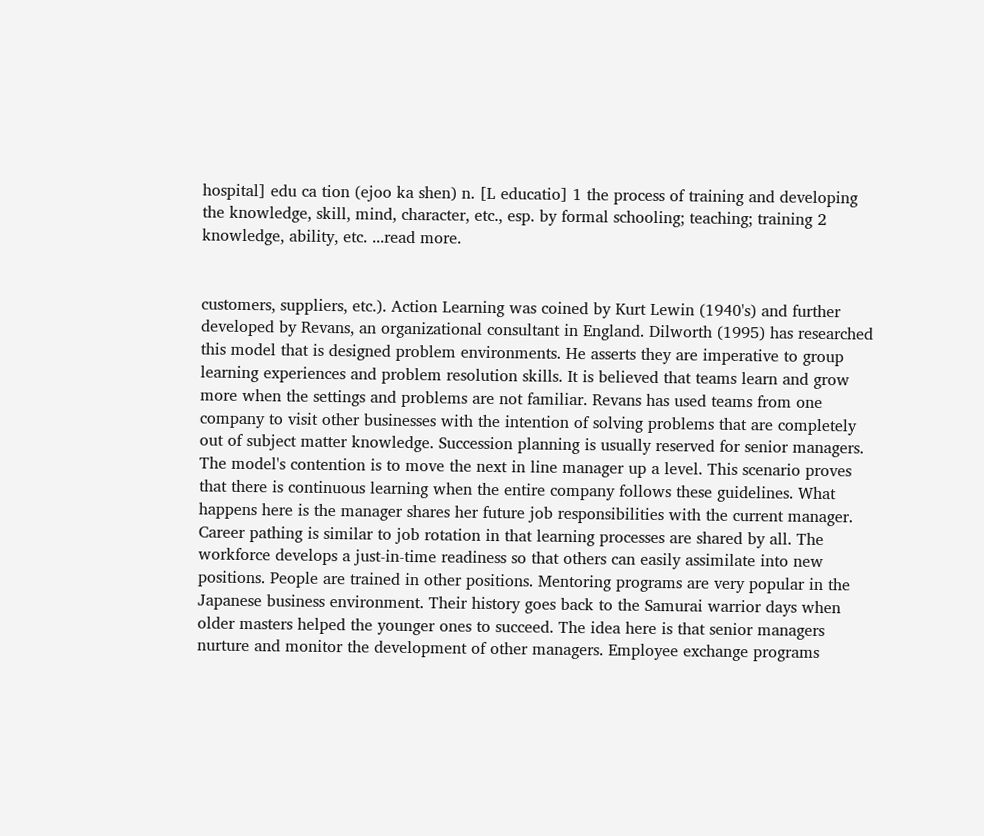hospital] edu ca tion (ejoo ka shen) n. [L educatio] 1 the process of training and developing the knowledge, skill, mind, character, etc., esp. by formal schooling; teaching; training 2 knowledge, ability, etc. ...read more.


customers, suppliers, etc.). Action Learning was coined by Kurt Lewin (1940's) and further developed by Revans, an organizational consultant in England. Dilworth (1995) has researched this model that is designed problem environments. He asserts they are imperative to group learning experiences and problem resolution skills. It is believed that teams learn and grow more when the settings and problems are not familiar. Revans has used teams from one company to visit other businesses with the intention of solving problems that are completely out of subject matter knowledge. Succession planning is usually reserved for senior managers. The model's contention is to move the next in line manager up a level. This scenario proves that there is continuous learning when the entire company follows these guidelines. What happens here is the manager shares her future job responsibilities with the current manager. Career pathing is similar to job rotation in that learning processes are shared by all. The workforce develops a just-in-time readiness so that others can easily assimilate into new positions. People are trained in other positions. Mentoring programs are very popular in the Japanese business environment. Their history goes back to the Samurai warrior days when older masters helped the younger ones to succeed. The idea here is that senior managers nurture and monitor the development of other managers. Employee exchange programs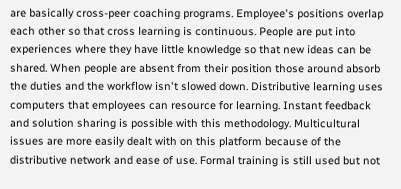are basically cross-peer coaching programs. Employee's positions overlap each other so that cross learning is continuous. People are put into experiences where they have little knowledge so that new ideas can be shared. When people are absent from their position those around absorb the duties and the workflow isn't slowed down. Distributive learning uses computers that employees can resource for learning. Instant feedback and solution sharing is possible with this methodology. Multicultural issues are more easily dealt with on this platform because of the distributive network and ease of use. Formal training is still used but not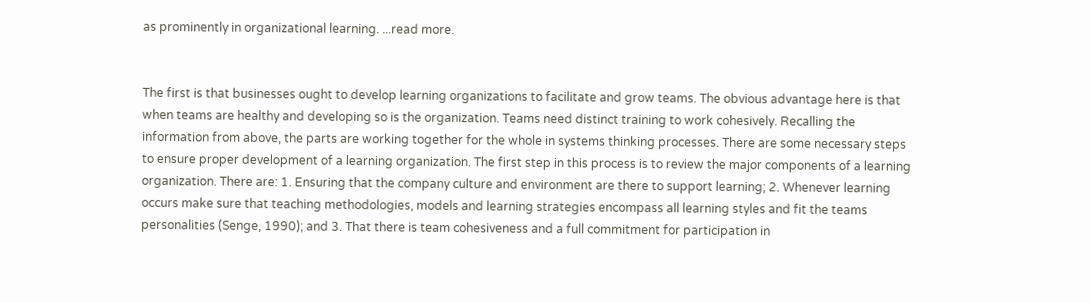as prominently in organizational learning. ...read more.


The first is that businesses ought to develop learning organizations to facilitate and grow teams. The obvious advantage here is that when teams are healthy and developing so is the organization. Teams need distinct training to work cohesively. Recalling the information from above, the parts are working together for the whole in systems thinking processes. There are some necessary steps to ensure proper development of a learning organization. The first step in this process is to review the major components of a learning organization. There are: 1. Ensuring that the company culture and environment are there to support learning; 2. Whenever learning occurs make sure that teaching methodologies, models and learning strategies encompass all learning styles and fit the teams personalities (Senge, 1990); and 3. That there is team cohesiveness and a full commitment for participation in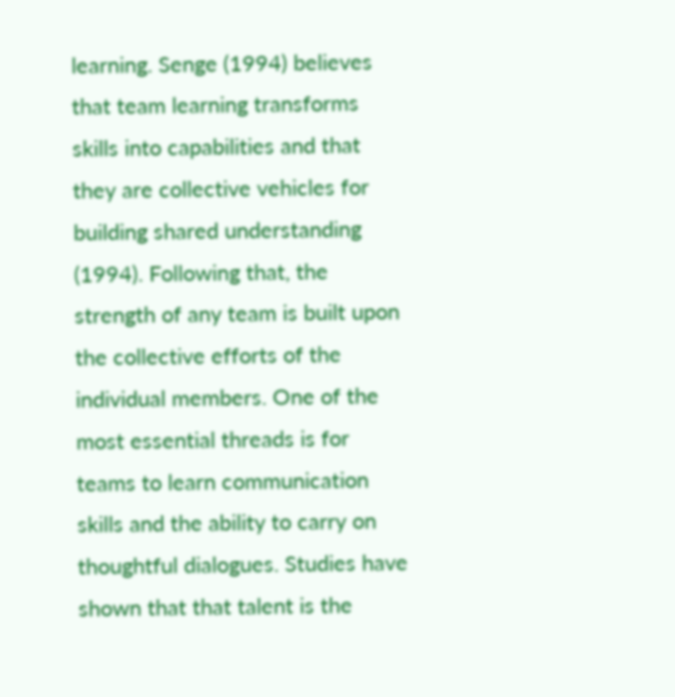learning. Senge (1994) believes that team learning transforms skills into capabilities and that they are collective vehicles for building shared understanding (1994). Following that, the strength of any team is built upon the collective efforts of the individual members. One of the most essential threads is for teams to learn communication skills and the ability to carry on thoughtful dialogues. Studies have shown that that talent is the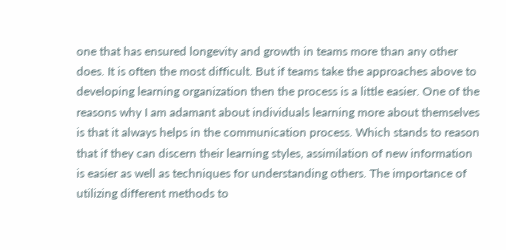one that has ensured longevity and growth in teams more than any other does. It is often the most difficult. But if teams take the approaches above to developing learning organization then the process is a little easier. One of the reasons why I am adamant about individuals learning more about themselves is that it always helps in the communication process. Which stands to reason that if they can discern their learning styles, assimilation of new information is easier as well as techniques for understanding others. The importance of utilizing different methods to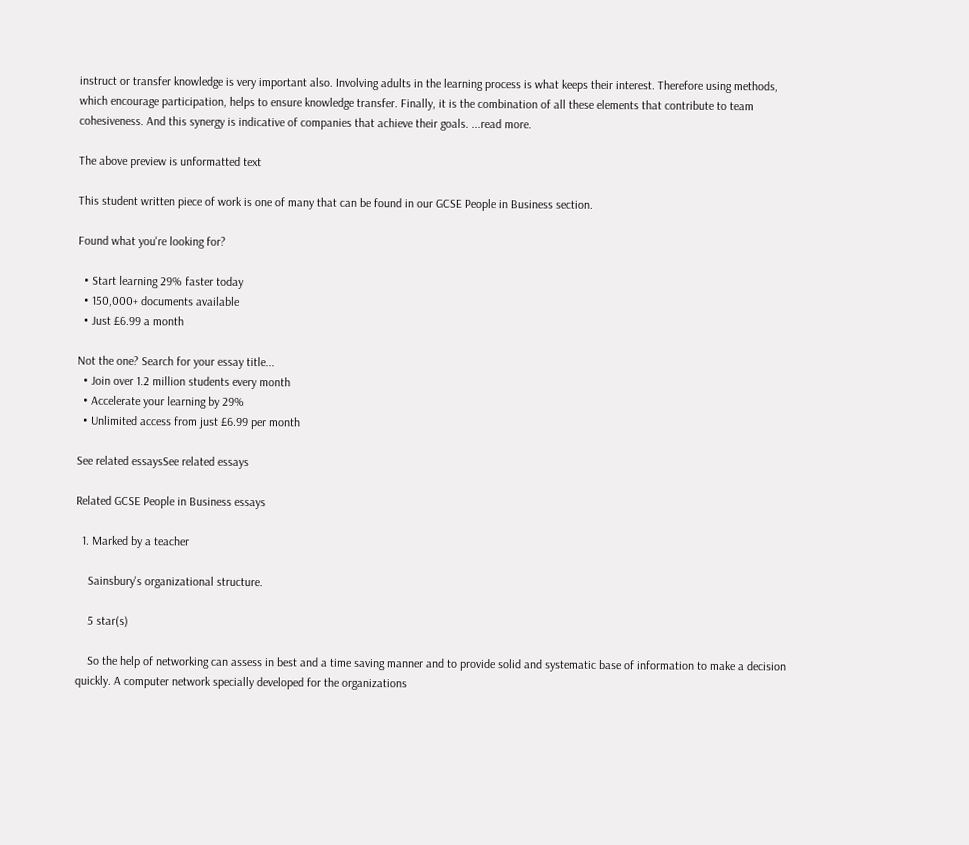instruct or transfer knowledge is very important also. Involving adults in the learning process is what keeps their interest. Therefore using methods, which encourage participation, helps to ensure knowledge transfer. Finally, it is the combination of all these elements that contribute to team cohesiveness. And this synergy is indicative of companies that achieve their goals. ...read more.

The above preview is unformatted text

This student written piece of work is one of many that can be found in our GCSE People in Business section.

Found what you're looking for?

  • Start learning 29% faster today
  • 150,000+ documents available
  • Just £6.99 a month

Not the one? Search for your essay title...
  • Join over 1.2 million students every month
  • Accelerate your learning by 29%
  • Unlimited access from just £6.99 per month

See related essaysSee related essays

Related GCSE People in Business essays

  1. Marked by a teacher

    Sainsbury's organizational structure.

    5 star(s)

    So the help of networking can assess in best and a time saving manner and to provide solid and systematic base of information to make a decision quickly. A computer network specially developed for the organizations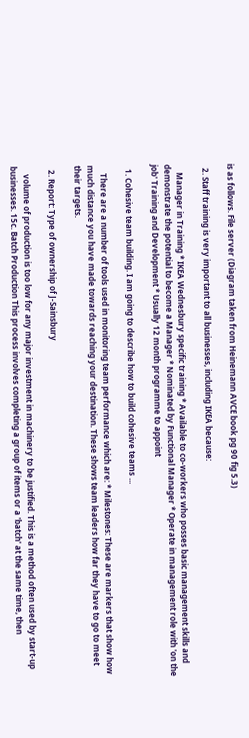is as follows. File server (Diagram taken from Heinemann AVCE book pg 90 fig 5.3)

  2. Staff training is very important to all businesses, including IKEA because:

    Manager in Training * IKEA Wednesbury specific training * Available to co-workers who posses basic management skills and demonstrate the potential to become a Manager * Nominated by Functional Manager * Operate in management role with 'on the job' Training and Development * Usually 12 month programme to appoint

  1. Cohesive team building. I am going to describe how to build cohesive teams ...

    There are a number of tools used in monitoring team performance which are: * Milestones: These are markers that show how much distance you have made towards reaching your destination. These shows team leaders how far they have to go to meet their targets.

  2. Report: Type of ownership of J-Sainsbury

    volume of production is too low for any major investment in machinery to be justified. This is a method often used by start-up businesses. 15c. Batch Production This process involves completing a group of items or a 'batch' at the same time, then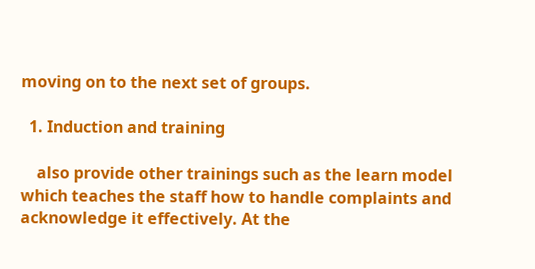moving on to the next set of groups.

  1. Induction and training

    also provide other trainings such as the learn model which teaches the staff how to handle complaints and acknowledge it effectively. At the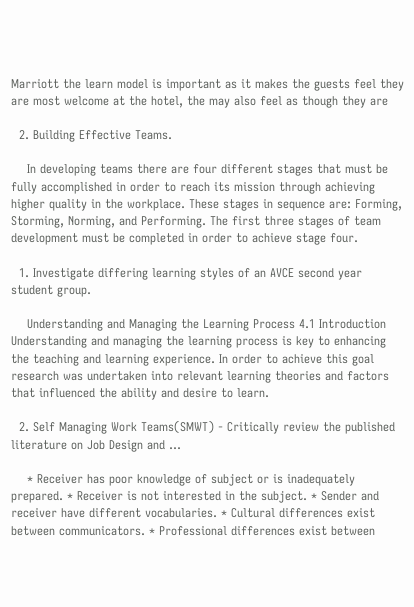Marriott the learn model is important as it makes the guests feel they are most welcome at the hotel, the may also feel as though they are

  2. Building Effective Teams.

    In developing teams there are four different stages that must be fully accomplished in order to reach its mission through achieving higher quality in the workplace. These stages in sequence are: Forming, Storming, Norming, and Performing. The first three stages of team development must be completed in order to achieve stage four.

  1. Investigate differing learning styles of an AVCE second year student group.

    Understanding and Managing the Learning Process 4.1 Introduction Understanding and managing the learning process is key to enhancing the teaching and learning experience. In order to achieve this goal research was undertaken into relevant learning theories and factors that influenced the ability and desire to learn.

  2. Self Managing Work Teams(SMWT) - Critically review the published literature on Job Design and ...

    * Receiver has poor knowledge of subject or is inadequately prepared. * Receiver is not interested in the subject. * Sender and receiver have different vocabularies. * Cultural differences exist between communicators. * Professional differences exist between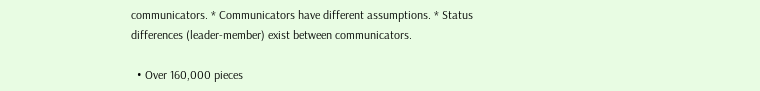communicators. * Communicators have different assumptions. * Status differences (leader-member) exist between communicators.

  • Over 160,000 pieces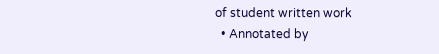of student written work
  • Annotated by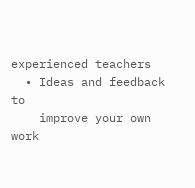experienced teachers
  • Ideas and feedback to
    improve your own work